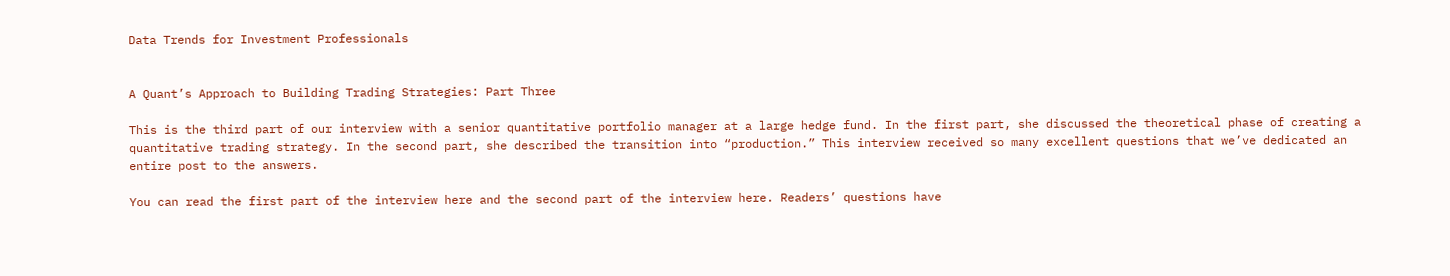Data Trends for Investment Professionals


A Quant’s Approach to Building Trading Strategies: Part Three

This is the third part of our interview with a senior quantitative portfolio manager at a large hedge fund. In the first part, she discussed the theoretical phase of creating a quantitative trading strategy. In the second part, she described the transition into “production.” This interview received so many excellent questions that we’ve dedicated an entire post to the answers.

You can read the first part of the interview here and the second part of the interview here. Readers’ questions have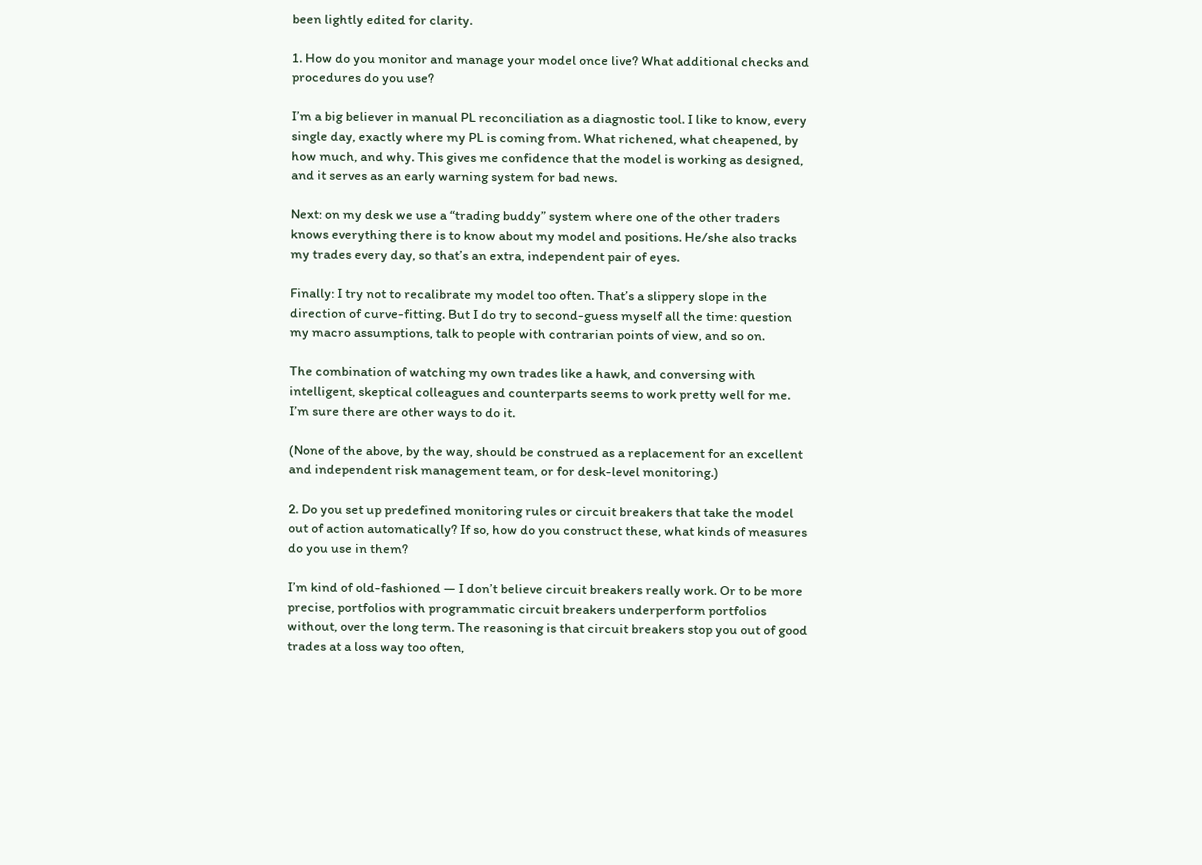been lightly edited for clarity.

1. How do you monitor and manage your model once live? What additional checks and procedures do you use?

I’m a big believer in manual PL reconciliation as a diagnostic tool. I like to know, every single day, exactly where my PL is coming from. What richened, what cheapened, by how much, and why. This gives me confidence that the model is working as designed, and it serves as an early warning system for bad news.

Next: on my desk we use a “trading buddy” system where one of the other traders knows everything there is to know about my model and positions. He/she also tracks my trades every day, so that’s an extra, independent pair of eyes.

Finally: I try not to recalibrate my model too often. That’s a slippery slope in the direction of curve-fitting. But I do try to second-guess myself all the time: question my macro assumptions, talk to people with contrarian points of view, and so on.

The combination of watching my own trades like a hawk, and conversing with intelligent, skeptical colleagues and counterparts seems to work pretty well for me. I’m sure there are other ways to do it.

(None of the above, by the way, should be construed as a replacement for an excellent and independent risk management team, or for desk-level monitoring.)

2. Do you set up predefined monitoring rules or circuit breakers that take the model out of action automatically? If so, how do you construct these, what kinds of measures do you use in them?

I’m kind of old-fashioned — I don’t believe circuit breakers really work. Or to be more precise, portfolios with programmatic circuit breakers underperform portfolios without, over the long term. The reasoning is that circuit breakers stop you out of good trades at a loss way too often,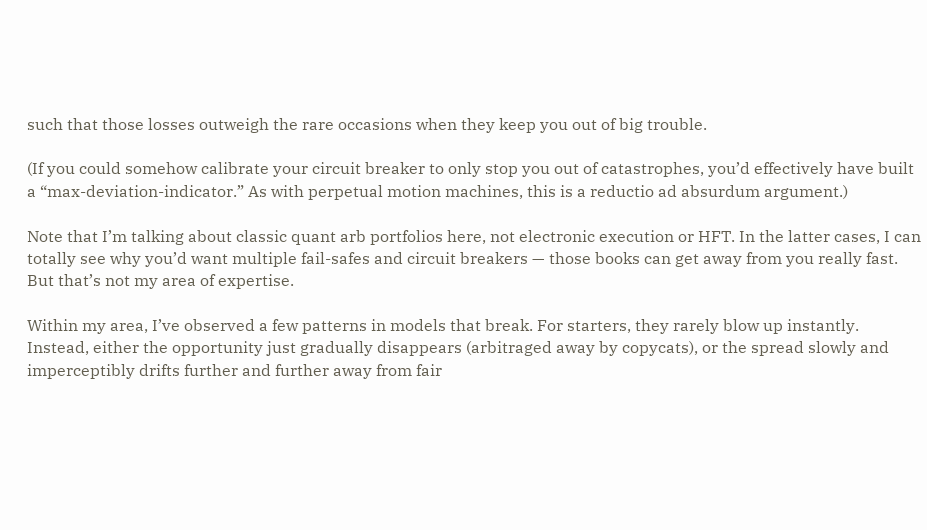such that those losses outweigh the rare occasions when they keep you out of big trouble.

(If you could somehow calibrate your circuit breaker to only stop you out of catastrophes, you’d effectively have built a “max-deviation-indicator.” As with perpetual motion machines, this is a reductio ad absurdum argument.)

Note that I’m talking about classic quant arb portfolios here, not electronic execution or HFT. In the latter cases, I can totally see why you’d want multiple fail-safes and circuit breakers — those books can get away from you really fast. But that’s not my area of expertise.

Within my area, I’ve observed a few patterns in models that break. For starters, they rarely blow up instantly. Instead, either the opportunity just gradually disappears (arbitraged away by copycats), or the spread slowly and imperceptibly drifts further and further away from fair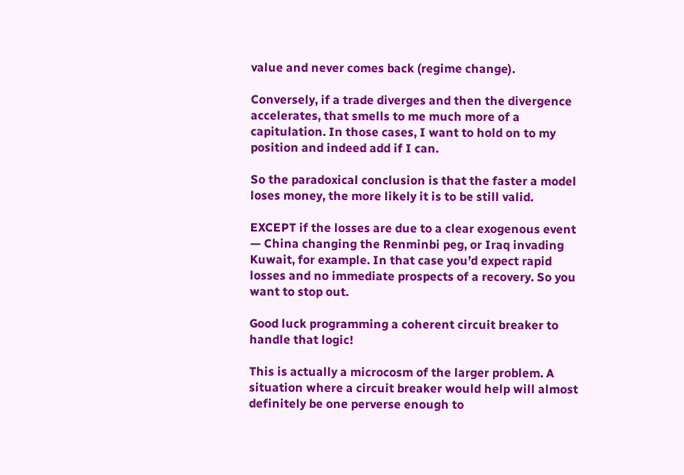value and never comes back (regime change).

Conversely, if a trade diverges and then the divergence accelerates, that smells to me much more of a capitulation. In those cases, I want to hold on to my position and indeed add if I can.

So the paradoxical conclusion is that the faster a model loses money, the more likely it is to be still valid.

EXCEPT if the losses are due to a clear exogenous event — China changing the Renminbi peg, or Iraq invading Kuwait, for example. In that case you’d expect rapid losses and no immediate prospects of a recovery. So you want to stop out.

Good luck programming a coherent circuit breaker to handle that logic!

This is actually a microcosm of the larger problem. A situation where a circuit breaker would help will almost definitely be one perverse enough to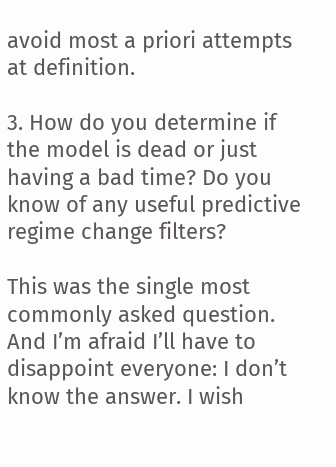avoid most a priori attempts at definition.

3. How do you determine if the model is dead or just having a bad time? Do you know of any useful predictive regime change filters?

This was the single most commonly asked question. And I’m afraid I’ll have to disappoint everyone: I don’t know the answer. I wish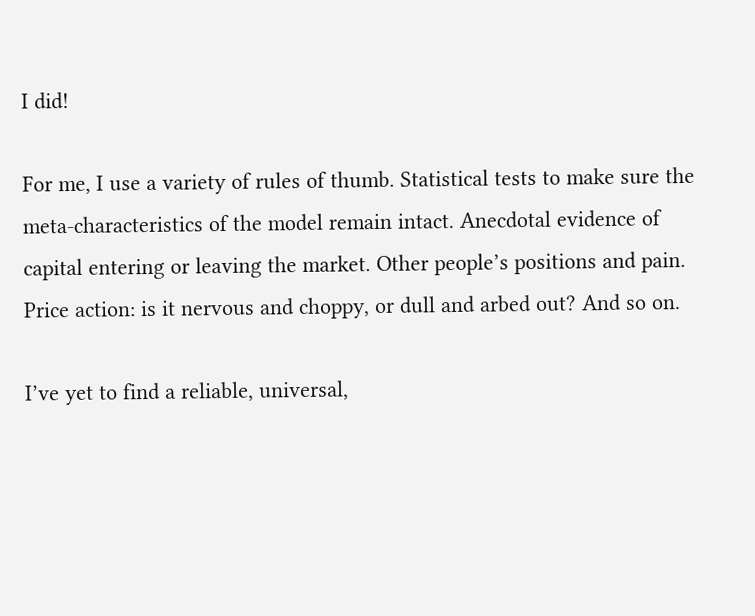I did!

For me, I use a variety of rules of thumb. Statistical tests to make sure the meta-characteristics of the model remain intact. Anecdotal evidence of capital entering or leaving the market. Other people’s positions and pain. Price action: is it nervous and choppy, or dull and arbed out? And so on.

I’ve yet to find a reliable, universal,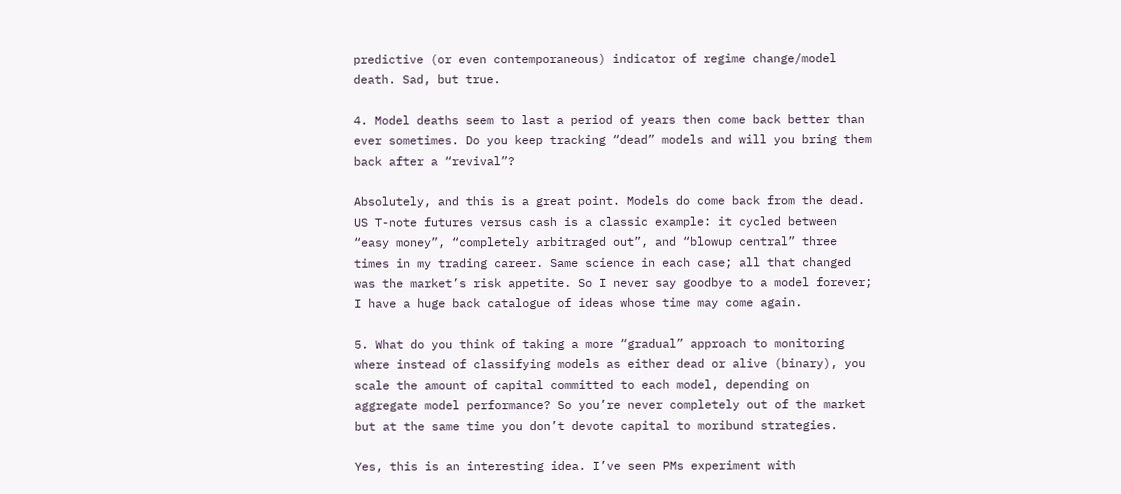predictive (or even contemporaneous) indicator of regime change/model death. Sad, but true.

4. Model deaths seem to last a period of years then come back better than ever sometimes. Do you keep tracking “dead” models and will you bring them back after a “revival”?

Absolutely, and this is a great point. Models do come back from the dead. US T-note futures versus cash is a classic example: it cycled between “easy money”, “completely arbitraged out”, and “blowup central” three times in my trading career. Same science in each case; all that changed was the market’s risk appetite. So I never say goodbye to a model forever; I have a huge back catalogue of ideas whose time may come again.

5. What do you think of taking a more “gradual” approach to monitoring where instead of classifying models as either dead or alive (binary), you scale the amount of capital committed to each model, depending on aggregate model performance? So you’re never completely out of the market but at the same time you don’t devote capital to moribund strategies.

Yes, this is an interesting idea. I’ve seen PMs experiment with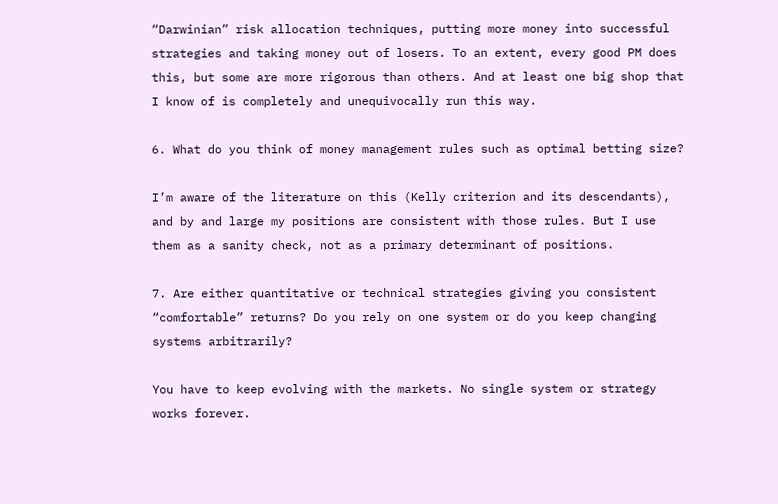“Darwinian” risk allocation techniques, putting more money into successful strategies and taking money out of losers. To an extent, every good PM does this, but some are more rigorous than others. And at least one big shop that I know of is completely and unequivocally run this way.

6. What do you think of money management rules such as optimal betting size?

I’m aware of the literature on this (Kelly criterion and its descendants), and by and large my positions are consistent with those rules. But I use them as a sanity check, not as a primary determinant of positions.

7. Are either quantitative or technical strategies giving you consistent “comfortable” returns? Do you rely on one system or do you keep changing systems arbitrarily?

You have to keep evolving with the markets. No single system or strategy works forever.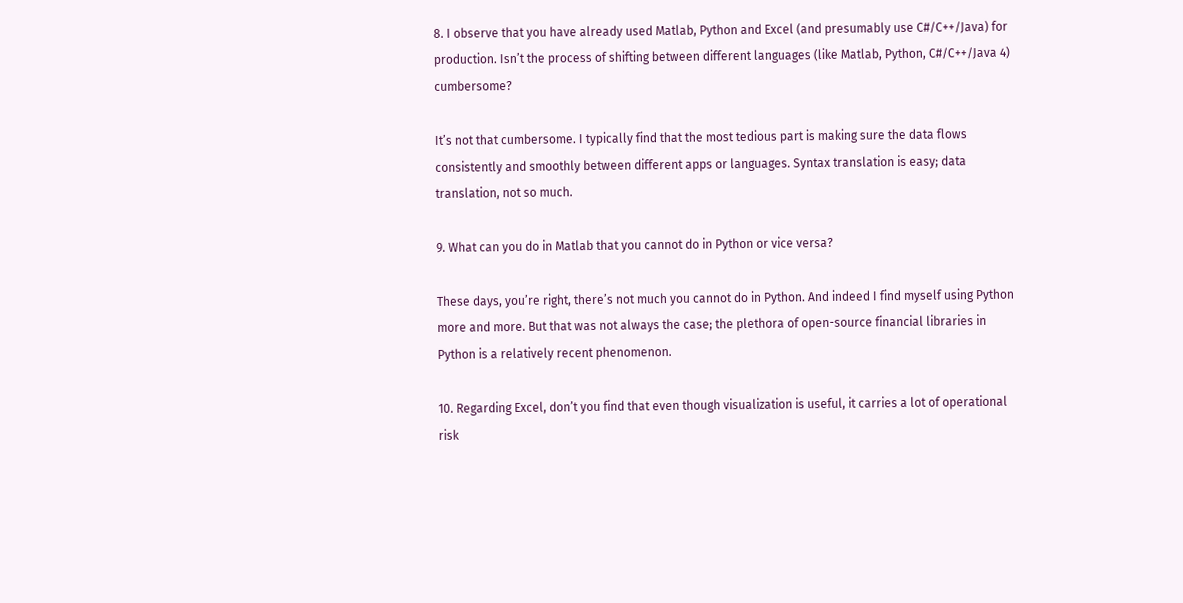8. I observe that you have already used Matlab, Python and Excel (and presumably use C#/C++/Java) for production. Isn’t the process of shifting between different languages (like Matlab, Python, C#/C++/Java 4) cumbersome?

It’s not that cumbersome. I typically find that the most tedious part is making sure the data flows consistently and smoothly between different apps or languages. Syntax translation is easy; data translation, not so much.

9. What can you do in Matlab that you cannot do in Python or vice versa?

These days, you’re right, there’s not much you cannot do in Python. And indeed I find myself using Python more and more. But that was not always the case; the plethora of open-source financial libraries in Python is a relatively recent phenomenon.

10. Regarding Excel, don’t you find that even though visualization is useful, it carries a lot of operational risk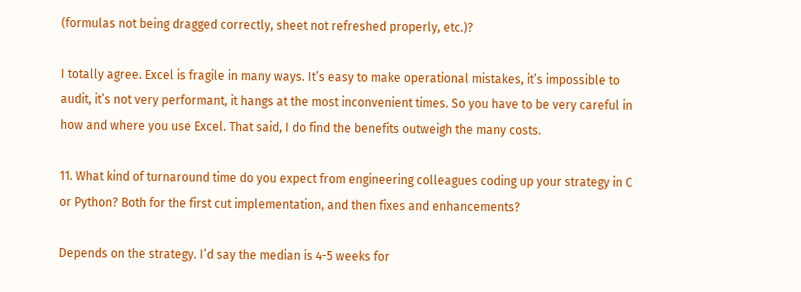(formulas not being dragged correctly, sheet not refreshed properly, etc.)?

I totally agree. Excel is fragile in many ways. It’s easy to make operational mistakes, it’s impossible to audit, it’s not very performant, it hangs at the most inconvenient times. So you have to be very careful in how and where you use Excel. That said, I do find the benefits outweigh the many costs.

11. What kind of turnaround time do you expect from engineering colleagues coding up your strategy in C or Python? Both for the first cut implementation, and then fixes and enhancements?

Depends on the strategy. I’d say the median is 4-5 weeks for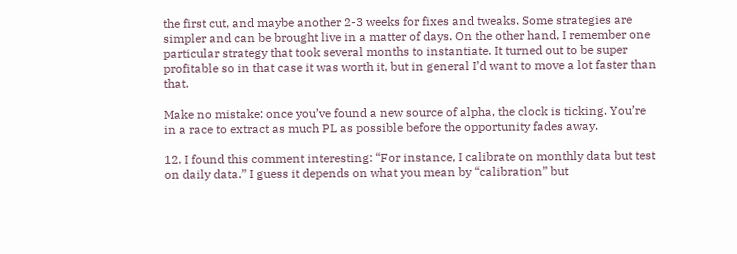the first cut, and maybe another 2-3 weeks for fixes and tweaks. Some strategies are simpler and can be brought live in a matter of days. On the other hand, I remember one particular strategy that took several months to instantiate. It turned out to be super profitable so in that case it was worth it, but in general I’d want to move a lot faster than that.

Make no mistake: once you’ve found a new source of alpha, the clock is ticking. You’re in a race to extract as much PL as possible before the opportunity fades away.

12. I found this comment interesting: “For instance, I calibrate on monthly data but test on daily data.” I guess it depends on what you mean by “calibration” but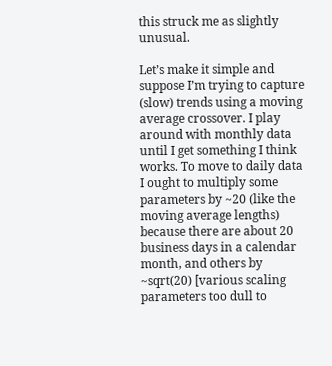this struck me as slightly unusual.

Let’s make it simple and suppose I’m trying to capture (slow) trends using a moving average crossover. I play around with monthly data until I get something I think works. To move to daily data I ought to multiply some parameters by ~20 (like the moving average lengths) because there are about 20 business days in a calendar month, and others by ~sqrt(20) [various scaling parameters too dull to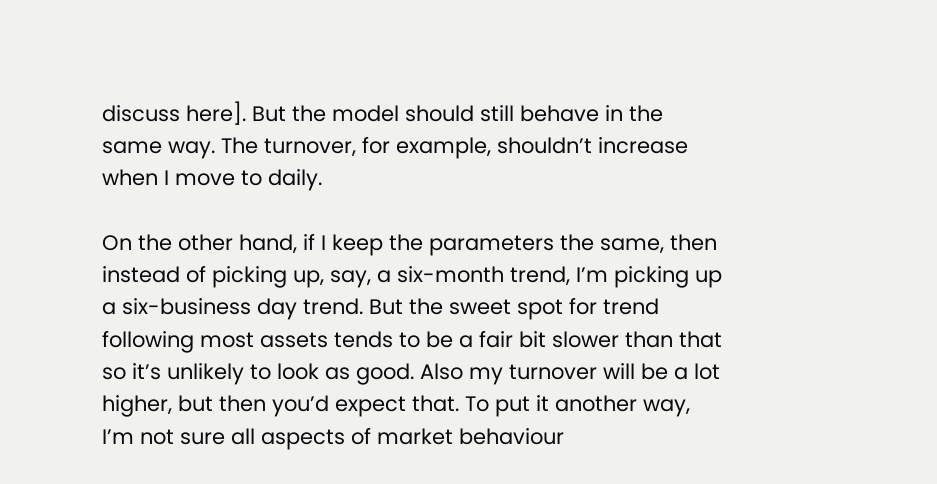discuss here]. But the model should still behave in the same way. The turnover, for example, shouldn’t increase when I move to daily.

On the other hand, if I keep the parameters the same, then instead of picking up, say, a six-month trend, I’m picking up a six-business day trend. But the sweet spot for trend following most assets tends to be a fair bit slower than that so it’s unlikely to look as good. Also my turnover will be a lot higher, but then you’d expect that. To put it another way, I’m not sure all aspects of market behaviour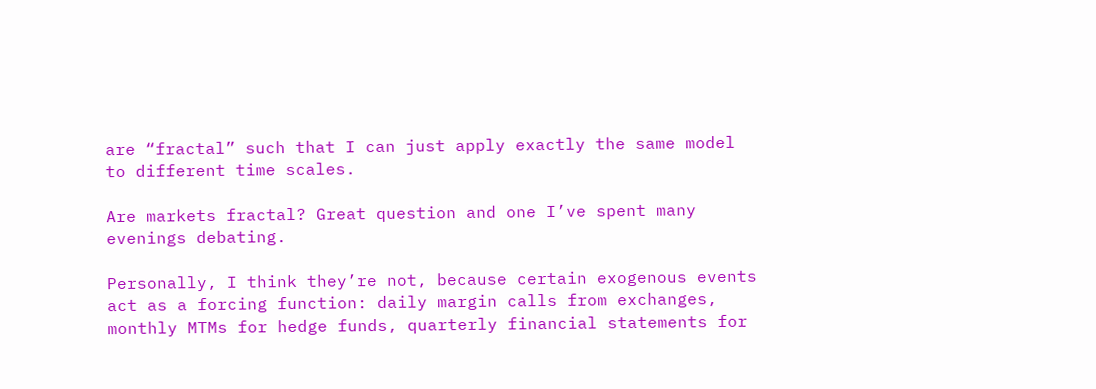are “fractal” such that I can just apply exactly the same model to different time scales.

Are markets fractal? Great question and one I’ve spent many evenings debating.

Personally, I think they’re not, because certain exogenous events act as a forcing function: daily margin calls from exchanges, monthly MTMs for hedge funds, quarterly financial statements for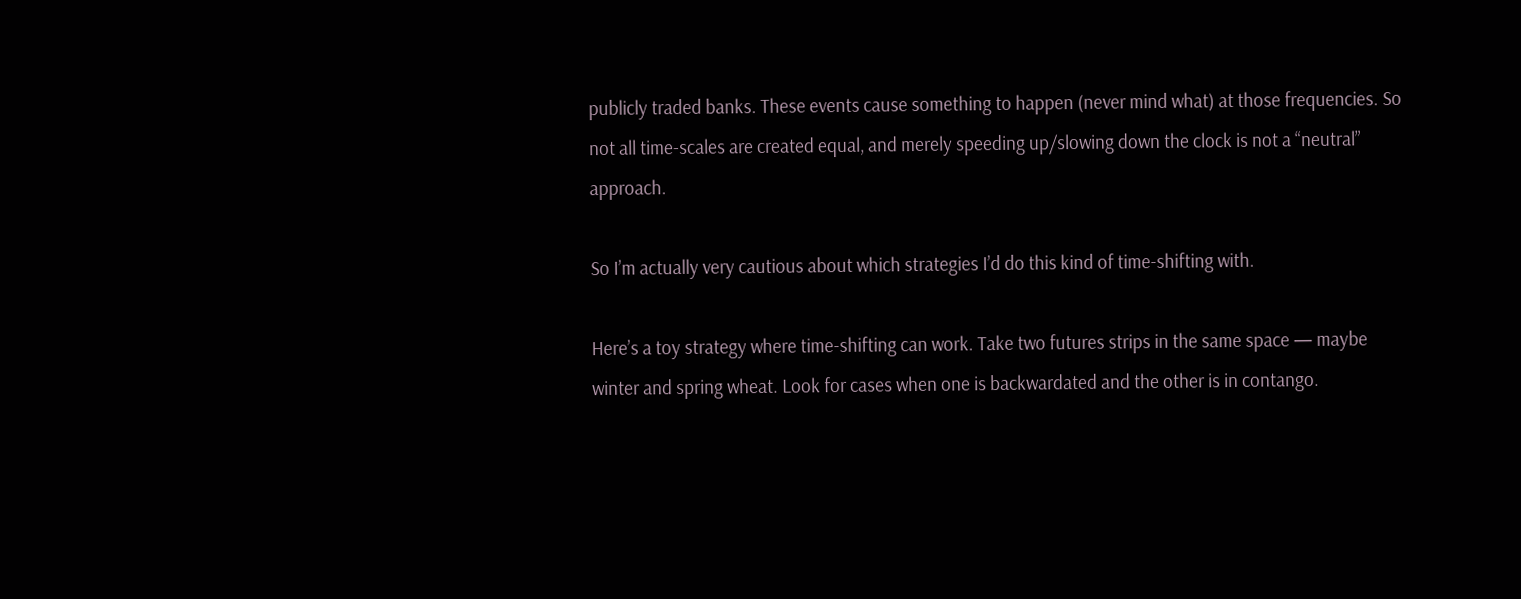publicly traded banks. These events cause something to happen (never mind what) at those frequencies. So not all time-scales are created equal, and merely speeding up/slowing down the clock is not a “neutral” approach.

So I’m actually very cautious about which strategies I’d do this kind of time-shifting with.

Here’s a toy strategy where time-shifting can work. Take two futures strips in the same space — maybe winter and spring wheat. Look for cases when one is backwardated and the other is in contango.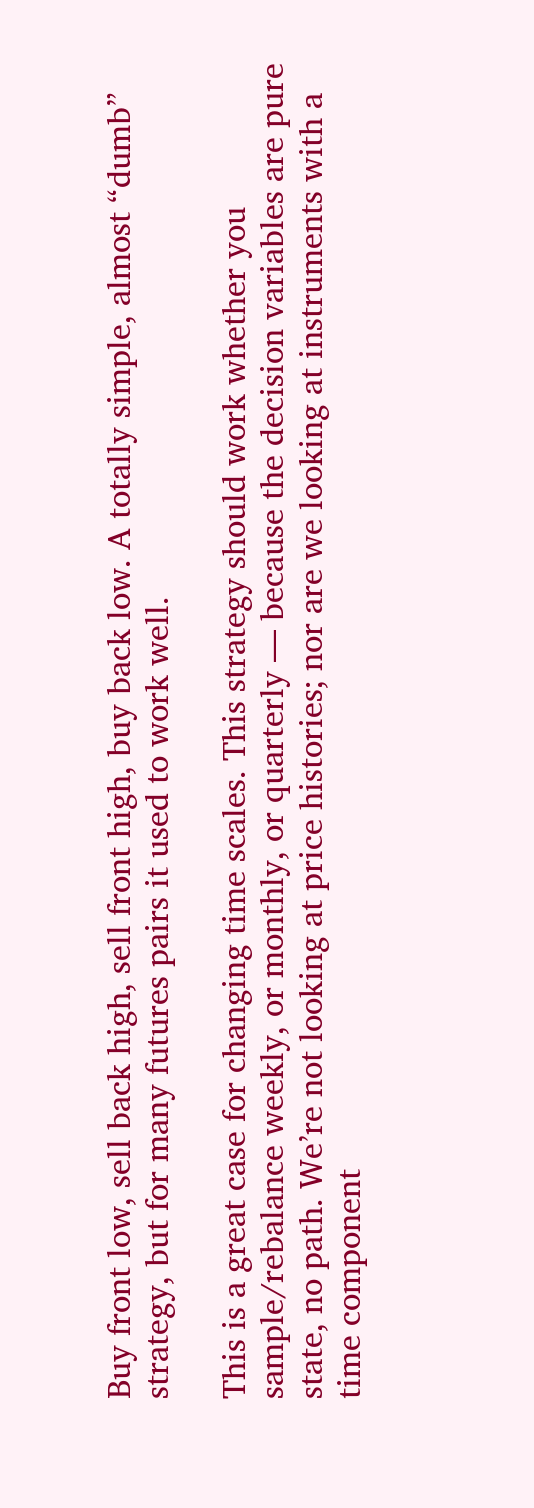Buy front low, sell back high, sell front high, buy back low. A totally simple, almost “dumb” strategy, but for many futures pairs it used to work well.

This is a great case for changing time scales. This strategy should work whether you sample/rebalance weekly, or monthly, or quarterly — because the decision variables are pure state, no path. We’re not looking at price histories; nor are we looking at instruments with a time component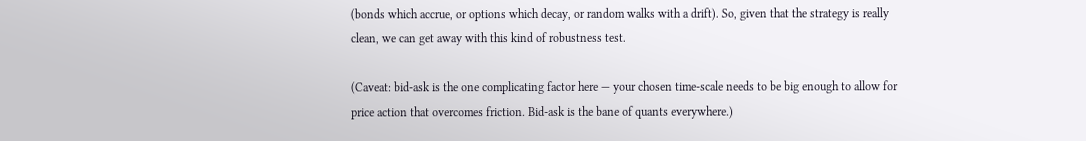(bonds which accrue, or options which decay, or random walks with a drift). So, given that the strategy is really clean, we can get away with this kind of robustness test.

(Caveat: bid-ask is the one complicating factor here — your chosen time-scale needs to be big enough to allow for price action that overcomes friction. Bid-ask is the bane of quants everywhere.)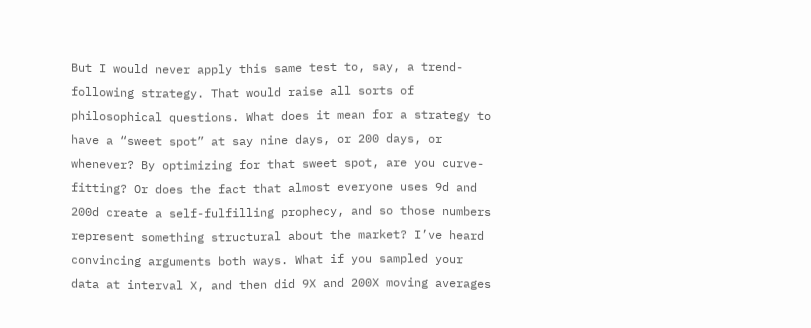But I would never apply this same test to, say, a trend-following strategy. That would raise all sorts of philosophical questions. What does it mean for a strategy to have a “sweet spot” at say nine days, or 200 days, or whenever? By optimizing for that sweet spot, are you curve-fitting? Or does the fact that almost everyone uses 9d and 200d create a self-fulfilling prophecy, and so those numbers represent something structural about the market? I’ve heard convincing arguments both ways. What if you sampled your data at interval X, and then did 9X and 200X moving averages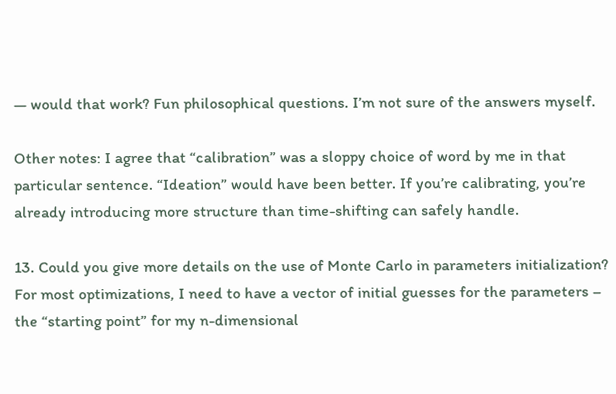— would that work? Fun philosophical questions. I’m not sure of the answers myself.

Other notes: I agree that “calibration” was a sloppy choice of word by me in that particular sentence. “Ideation” would have been better. If you’re calibrating, you’re already introducing more structure than time-shifting can safely handle.

13. Could you give more details on the use of Monte Carlo in parameters initialization?
For most optimizations, I need to have a vector of initial guesses for the parameters – the “starting point” for my n-dimensional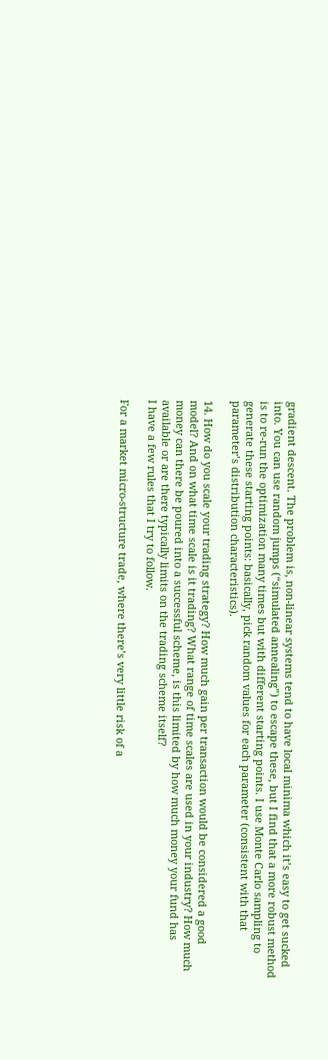gradient descent. The problem is, non-linear systems tend to have local minima which it’s easy to get sucked into. You can use random jumps (“simulated annealing”) to escape these, but I find that a more robust method is to re-run the optimization many times but with different starting points. I use Monte Carlo sampling to generate these starting points: basically, pick random values for each parameter (consistent with that parameter’s distribution characteristics).

14. How do you scale your trading strategy? How much gain per transaction would be considered a good model? And on what time scale is it trading? What range of time scales are used in your industry? How much money can there be poured into a successful scheme, is this limited by how much money your fund has available or are there typically limits on the trading scheme itself?
I have a few rules that I try to follow.

For a market micro-structure trade, where there’s very little risk of a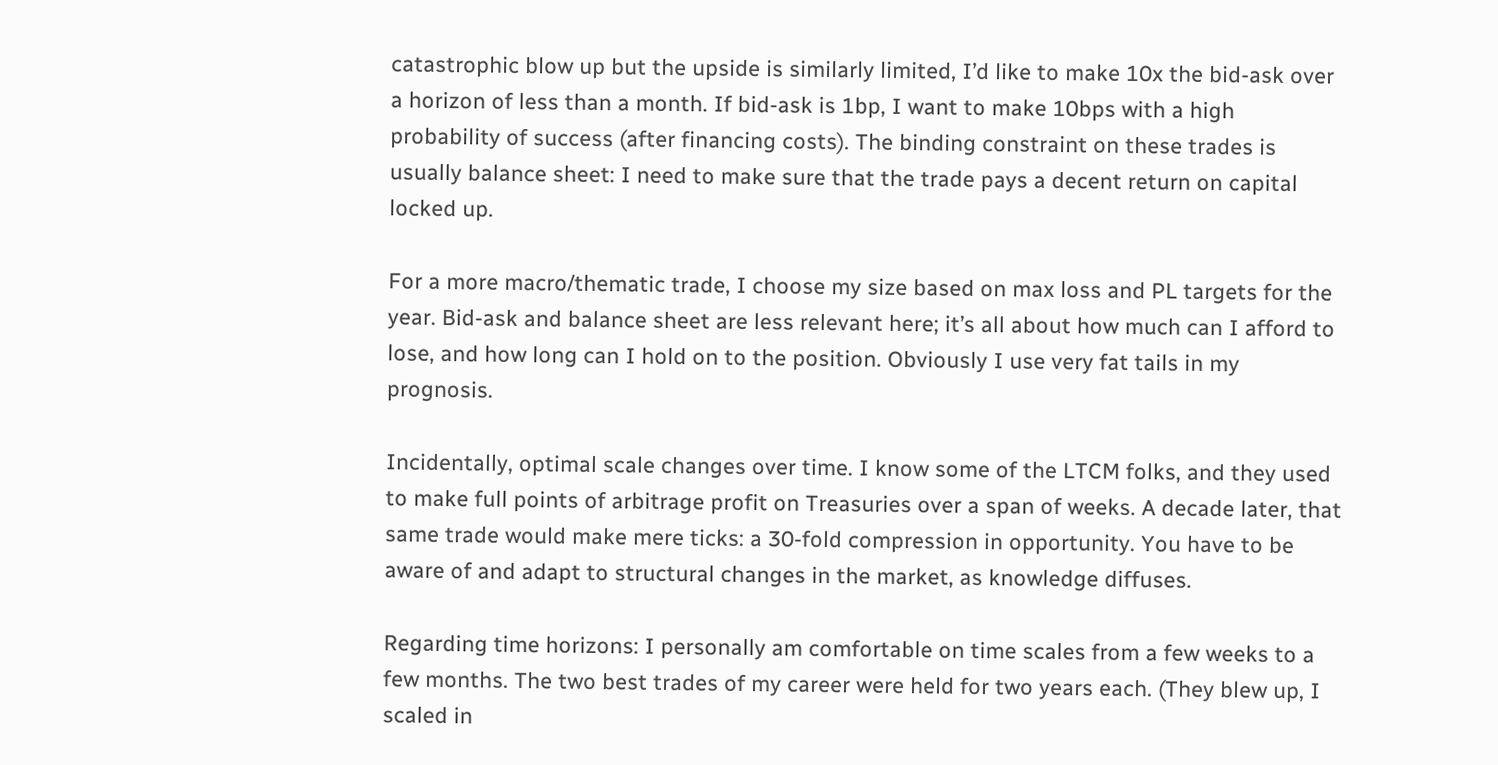catastrophic blow up but the upside is similarly limited, I’d like to make 10x the bid-ask over a horizon of less than a month. If bid-ask is 1bp, I want to make 10bps with a high probability of success (after financing costs). The binding constraint on these trades is usually balance sheet: I need to make sure that the trade pays a decent return on capital locked up.

For a more macro/thematic trade, I choose my size based on max loss and PL targets for the year. Bid-ask and balance sheet are less relevant here; it’s all about how much can I afford to lose, and how long can I hold on to the position. Obviously I use very fat tails in my prognosis.

Incidentally, optimal scale changes over time. I know some of the LTCM folks, and they used to make full points of arbitrage profit on Treasuries over a span of weeks. A decade later, that same trade would make mere ticks: a 30-fold compression in opportunity. You have to be aware of and adapt to structural changes in the market, as knowledge diffuses.

Regarding time horizons: I personally am comfortable on time scales from a few weeks to a few months. The two best trades of my career were held for two years each. (They blew up, I scaled in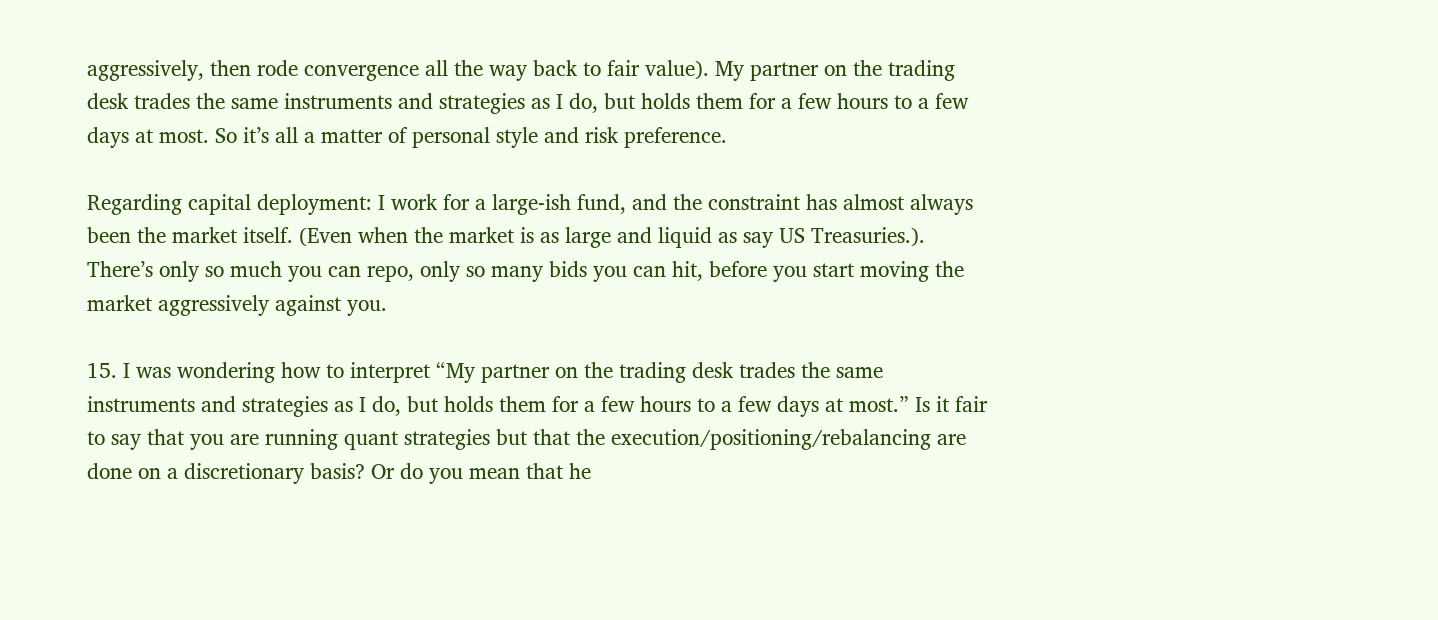aggressively, then rode convergence all the way back to fair value). My partner on the trading desk trades the same instruments and strategies as I do, but holds them for a few hours to a few days at most. So it’s all a matter of personal style and risk preference.

Regarding capital deployment: I work for a large-ish fund, and the constraint has almost always been the market itself. (Even when the market is as large and liquid as say US Treasuries.). There’s only so much you can repo, only so many bids you can hit, before you start moving the market aggressively against you.

15. I was wondering how to interpret “My partner on the trading desk trades the same instruments and strategies as I do, but holds them for a few hours to a few days at most.” Is it fair to say that you are running quant strategies but that the execution/positioning/rebalancing are done on a discretionary basis? Or do you mean that he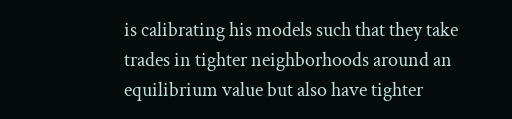is calibrating his models such that they take trades in tighter neighborhoods around an equilibrium value but also have tighter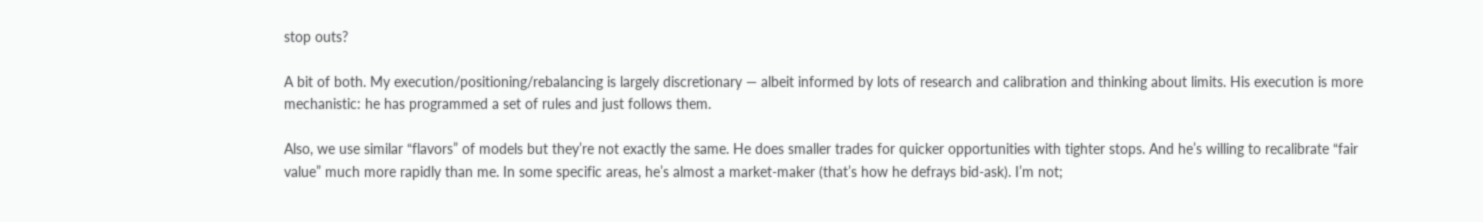stop outs?

A bit of both. My execution/positioning/rebalancing is largely discretionary — albeit informed by lots of research and calibration and thinking about limits. His execution is more mechanistic: he has programmed a set of rules and just follows them.

Also, we use similar “flavors” of models but they’re not exactly the same. He does smaller trades for quicker opportunities with tighter stops. And he’s willing to recalibrate “fair value” much more rapidly than me. In some specific areas, he’s almost a market-maker (that’s how he defrays bid-ask). I’m not;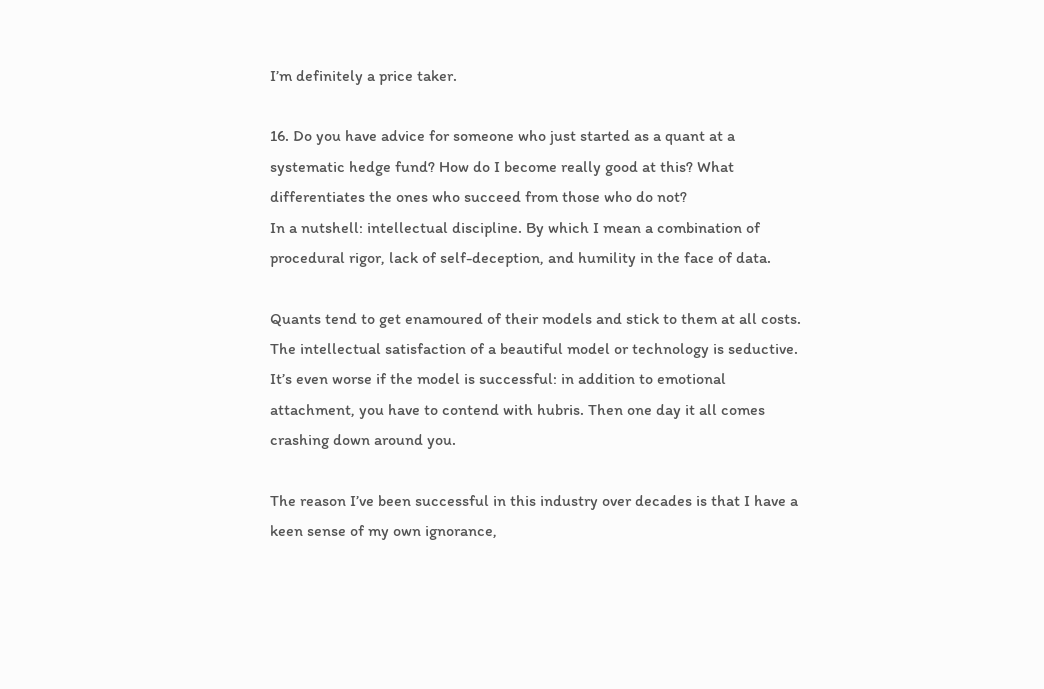I’m definitely a price taker.

16. Do you have advice for someone who just started as a quant at a systematic hedge fund? How do I become really good at this? What differentiates the ones who succeed from those who do not?
In a nutshell: intellectual discipline. By which I mean a combination of procedural rigor, lack of self-deception, and humility in the face of data.

Quants tend to get enamoured of their models and stick to them at all costs. The intellectual satisfaction of a beautiful model or technology is seductive. It’s even worse if the model is successful: in addition to emotional attachment, you have to contend with hubris. Then one day it all comes crashing down around you.

The reason I’ve been successful in this industry over decades is that I have a keen sense of my own ignorance,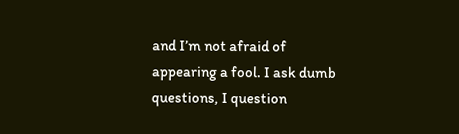and I’m not afraid of appearing a fool. I ask dumb questions, I question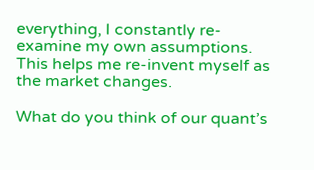everything, I constantly re-examine my own assumptions. This helps me re-invent myself as the market changes.

What do you think of our quant’s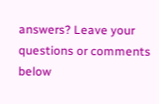answers? Leave your questions or comments below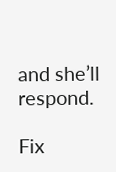and she’ll respond.

Fix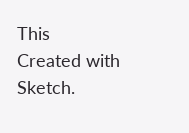This
Created with Sketch.